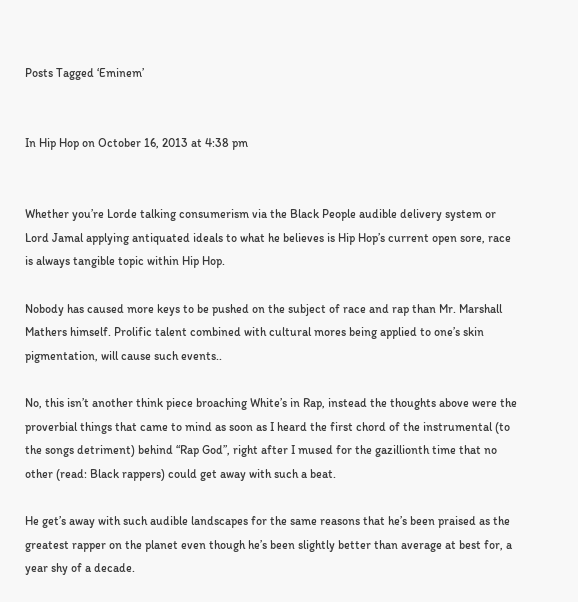Posts Tagged ‘Eminem’


In Hip Hop on October 16, 2013 at 4:38 pm


Whether you’re Lorde talking consumerism via the Black People audible delivery system or Lord Jamal applying antiquated ideals to what he believes is Hip Hop’s current open sore, race is always tangible topic within Hip Hop.

Nobody has caused more keys to be pushed on the subject of race and rap than Mr. Marshall Mathers himself. Prolific talent combined with cultural mores being applied to one’s skin pigmentation, will cause such events..

No, this isn’t another think piece broaching White’s in Rap, instead the thoughts above were the proverbial things that came to mind as soon as I heard the first chord of the instrumental (to the songs detriment) behind “Rap God”, right after I mused for the gazillionth time that no other (read: Black rappers) could get away with such a beat.

He get’s away with such audible landscapes for the same reasons that he’s been praised as the greatest rapper on the planet even though he’s been slightly better than average at best for, a year shy of a decade.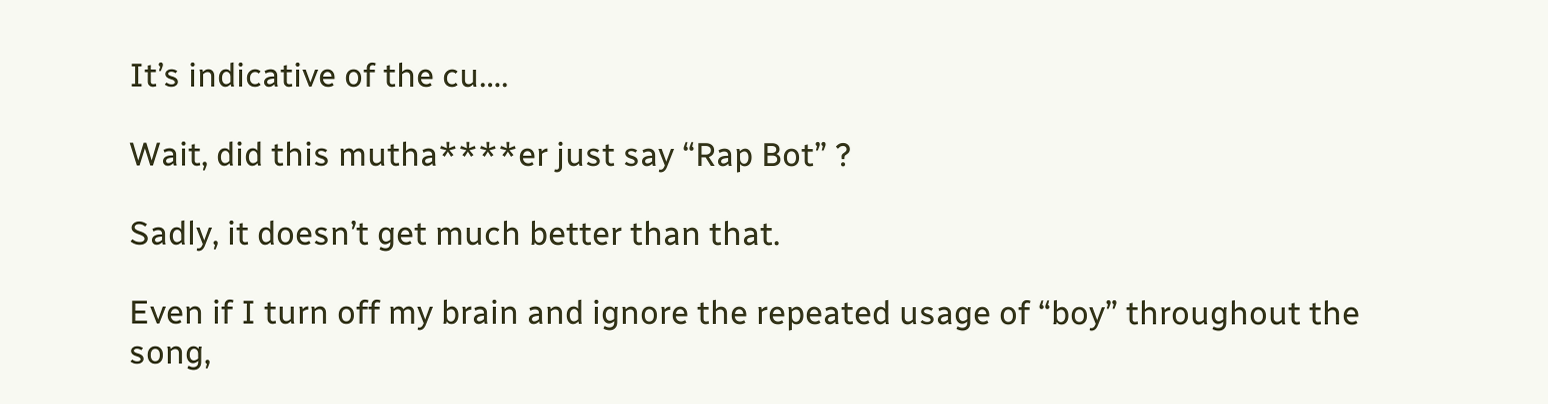It’s indicative of the cu….

Wait, did this mutha****er just say “Rap Bot” ?

Sadly, it doesn’t get much better than that.

Even if I turn off my brain and ignore the repeated usage of “boy” throughout the song,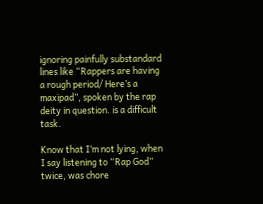ignoring painfully substandard lines like “Rappers are having a rough period/ Here’s a maxipad”, spoken by the rap deity in question. is a difficult task.

Know that I’m not lying, when I say listening to “Rap God”  twice, was chore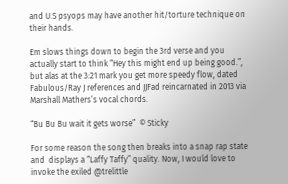and U.S psyops may have another hit/torture technique on their hands.

Em slows things down to begin the 3rd verse and you actually start to think “Hey this might end up being good.”, but alas at the 3:21 mark you get more speedy flow, dated Fabulous/Ray J references and JJFad reincarnated in 2013 via Marshall Mathers’s vocal chords.

“Bu Bu Bu wait it gets worse”  © Sticky

For some reason the song then breaks into a snap rap state and  displays a “Laffy Taffy” quality. Now, I would love to invoke the exiled @trelittle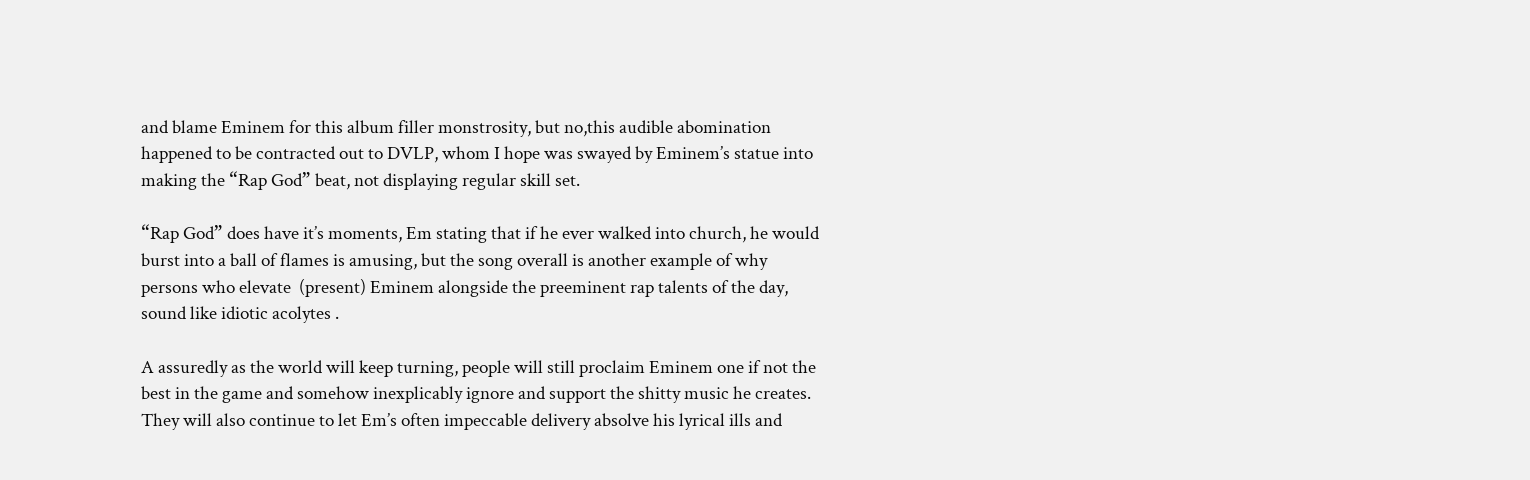and blame Eminem for this album filler monstrosity, but no,this audible abomination happened to be contracted out to DVLP, whom I hope was swayed by Eminem’s statue into making the “Rap God” beat, not displaying regular skill set.

“Rap God” does have it’s moments, Em stating that if he ever walked into church, he would burst into a ball of flames is amusing, but the song overall is another example of why persons who elevate  (present) Eminem alongside the preeminent rap talents of the day, sound like idiotic acolytes .

A assuredly as the world will keep turning, people will still proclaim Eminem one if not the best in the game and somehow inexplicably ignore and support the shitty music he creates. They will also continue to let Em’s often impeccable delivery absolve his lyrical ills and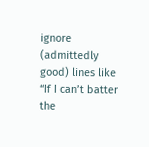ignore (admittedly good) lines like “If I can’t batter the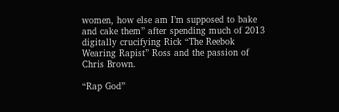women, how else am I’m supposed to bake and cake them” after spending much of 2013 digitally crucifying Rick “The Reebok Wearing Rapist” Ross and the passion of Chris Brown.

“Rap God”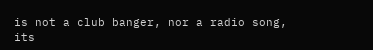is not a club banger, nor a radio song, its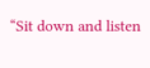“Sit down and listen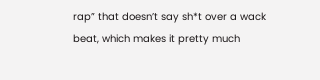rap” that doesn’t say sh*t over a wack beat, which makes it pretty much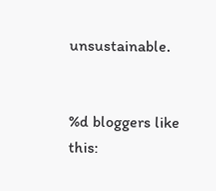unsustainable.


%d bloggers like this: